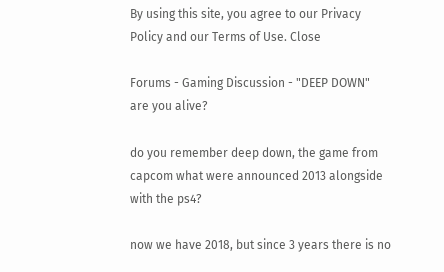By using this site, you agree to our Privacy Policy and our Terms of Use. Close

Forums - Gaming Discussion - "DEEP DOWN" are you alive?

do you remember deep down, the game from capcom what were announced 2013 alongside with the ps4?

now we have 2018, but since 3 years there is no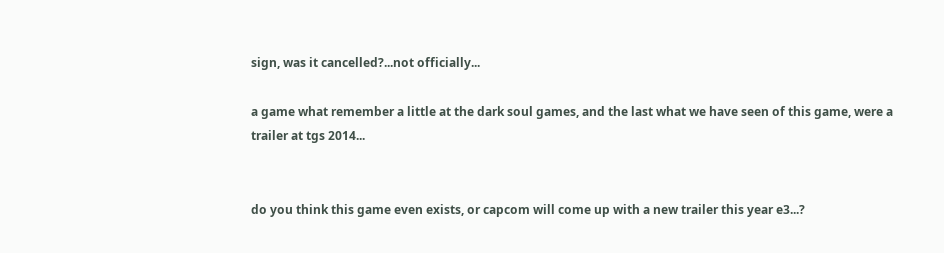sign, was it cancelled?...not officially...

a game what remember a little at the dark soul games, and the last what we have seen of this game, were a trailer at tgs 2014...


do you think this game even exists, or capcom will come up with a new trailer this year e3...?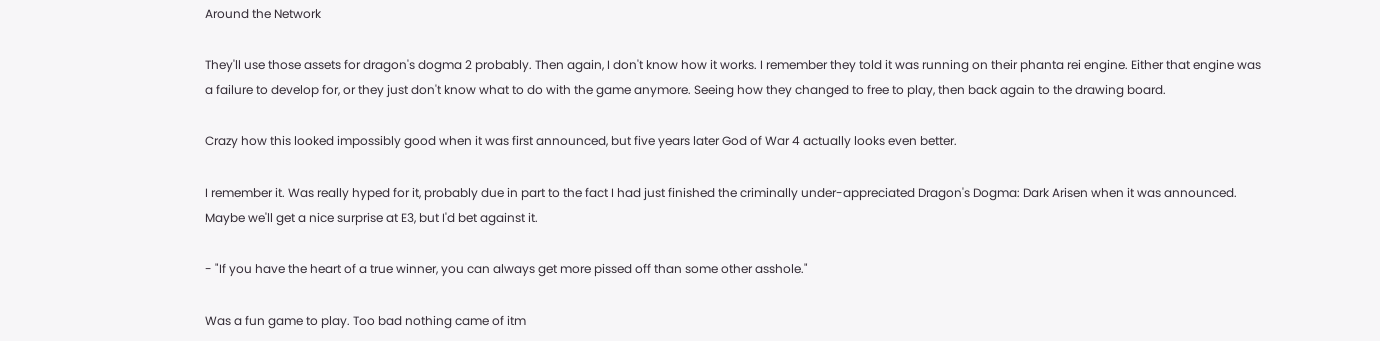Around the Network

They'll use those assets for dragon's dogma 2 probably. Then again, I don't know how it works. I remember they told it was running on their phanta rei engine. Either that engine was a failure to develop for, or they just don't know what to do with the game anymore. Seeing how they changed to free to play, then back again to the drawing board.

Crazy how this looked impossibly good when it was first announced, but five years later God of War 4 actually looks even better.

I remember it. Was really hyped for it, probably due in part to the fact I had just finished the criminally under-appreciated Dragon's Dogma: Dark Arisen when it was announced. Maybe we'll get a nice surprise at E3, but I'd bet against it.

- "If you have the heart of a true winner, you can always get more pissed off than some other asshole."

Was a fun game to play. Too bad nothing came of itm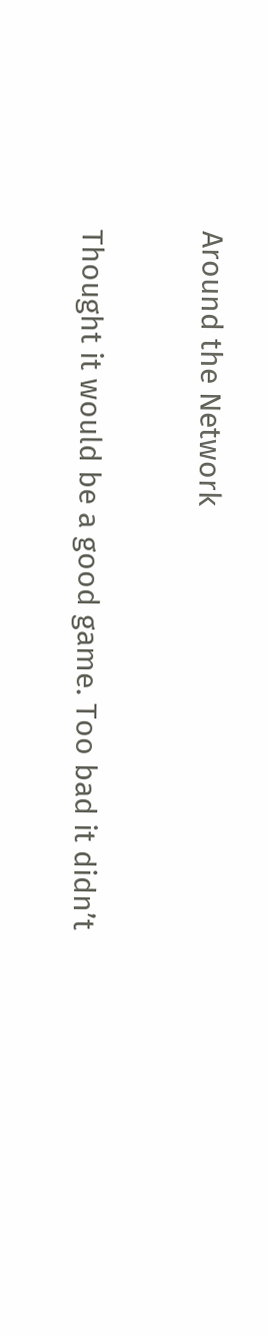Around the Network

Thought it would be a good game. Too bad it didn’t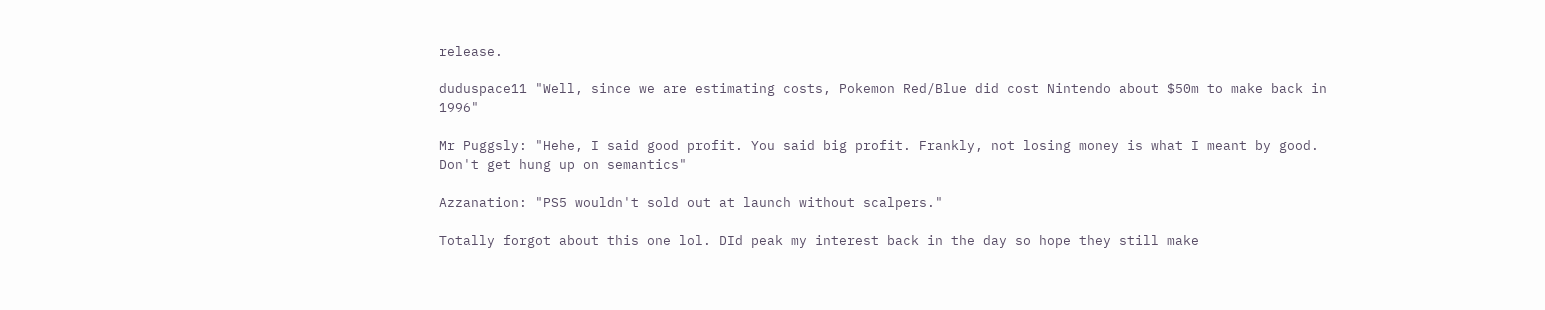release.

duduspace11 "Well, since we are estimating costs, Pokemon Red/Blue did cost Nintendo about $50m to make back in 1996"

Mr Puggsly: "Hehe, I said good profit. You said big profit. Frankly, not losing money is what I meant by good. Don't get hung up on semantics"

Azzanation: "PS5 wouldn't sold out at launch without scalpers."

Totally forgot about this one lol. DId peak my interest back in the day so hope they still make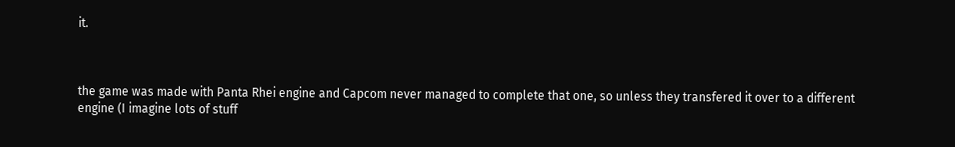it.



the game was made with Panta Rhei engine and Capcom never managed to complete that one, so unless they transfered it over to a different engine (I imagine lots of stuff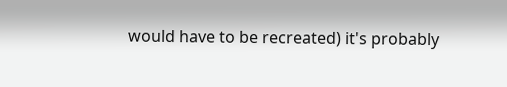would have to be recreated) it's probably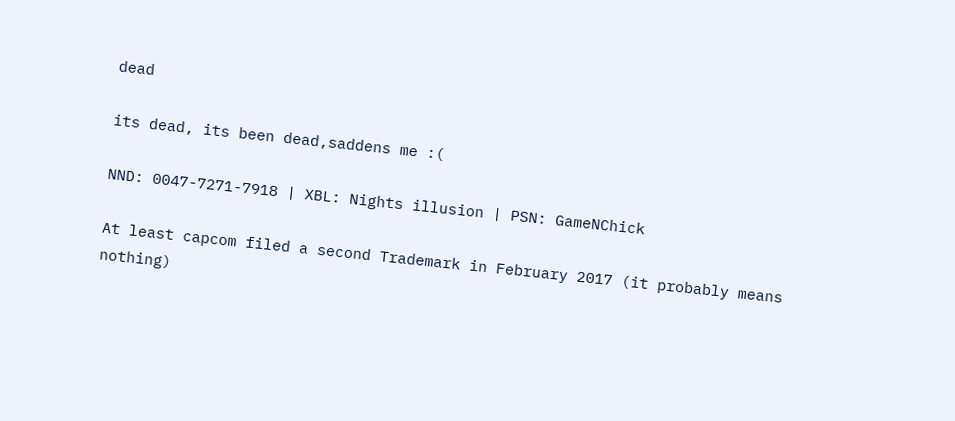dead

its dead, its been dead,saddens me :(

NND: 0047-7271-7918 | XBL: Nights illusion | PSN: GameNChick

At least capcom filed a second Trademark in February 2017 (it probably means nothing)